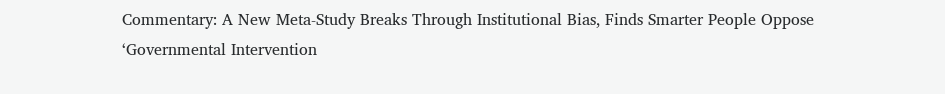Commentary: A New Meta-Study Breaks Through Institutional Bias, Finds Smarter People Oppose ‘Governmental Intervention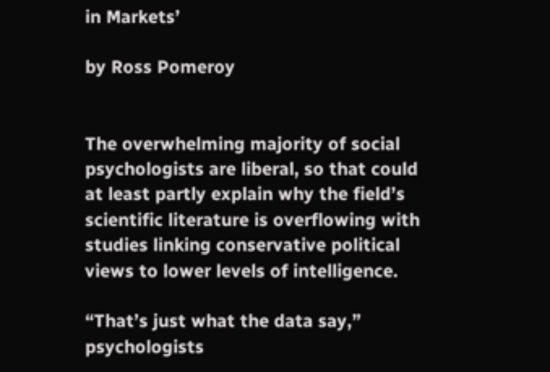in Markets’

by Ross Pomeroy


The overwhelming majority of social psychologists are liberal, so that could at least partly explain why the field’s scientific literature is overflowing with studies linking conservative political views to lower levels of intelligence.

“That’s just what the data say,” psychologists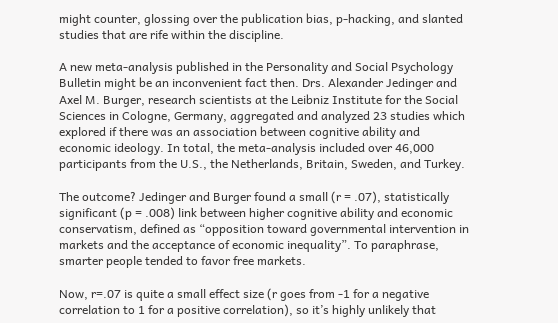might counter, glossing over the publication bias, p-hacking, and slanted studies that are rife within the discipline.

A new meta-analysis published in the Personality and Social Psychology Bulletin might be an inconvenient fact then. Drs. Alexander Jedinger and Axel M. Burger, research scientists at the Leibniz Institute for the Social Sciences in Cologne, Germany, aggregated and analyzed 23 studies which explored if there was an association between cognitive ability and economic ideology. In total, the meta-analysis included over 46,000 participants from the U.S., the Netherlands, Britain, Sweden, and Turkey.

The outcome? Jedinger and Burger found a small (r = .07), statistically significant (p = .008) link between higher cognitive ability and economic conservatism, defined as “opposition toward governmental intervention in markets and the acceptance of economic inequality”. To paraphrase, smarter people tended to favor free markets.

Now, r=.07 is quite a small effect size (r goes from -1 for a negative correlation to 1 for a positive correlation), so it’s highly unlikely that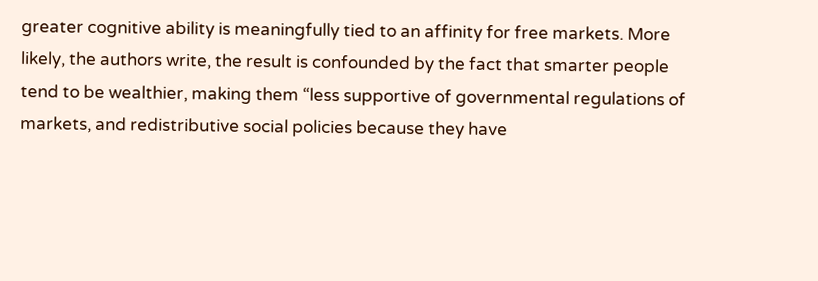greater cognitive ability is meaningfully tied to an affinity for free markets. More likely, the authors write, the result is confounded by the fact that smarter people tend to be wealthier, making them “less supportive of governmental regulations of markets, and redistributive social policies because they have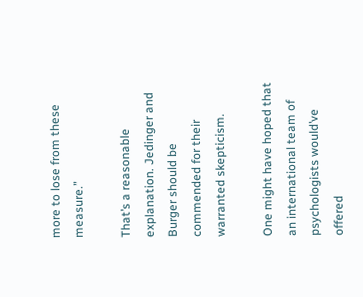more to lose from these measure.”

That’s a reasonable explanation. Jedinger and Burger should be commended for their warranted skepticism.

One might have hoped that an international team of psychologists would’ve offered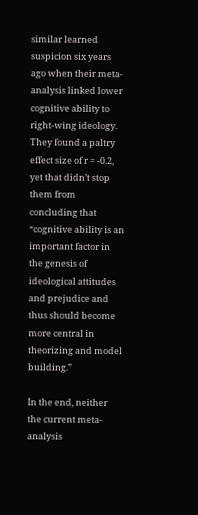similar learned suspicion six years ago when their meta-analysis linked lower cognitive ability to right-wing ideology. They found a paltry effect size of r = -0.2, yet that didn’t stop them from concluding that “cognitive ability is an important factor in the genesis of ideological attitudes and prejudice and thus should become more central in theorizing and model building.”

In the end, neither the current meta-analysis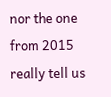nor the one from 2015 really tell us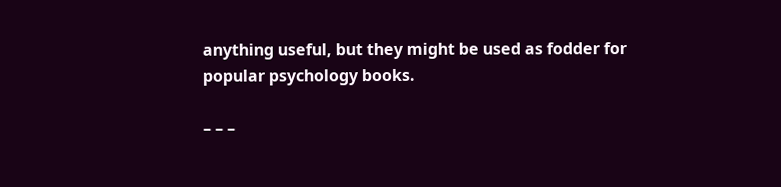anything useful, but they might be used as fodder for popular psychology books.

– – –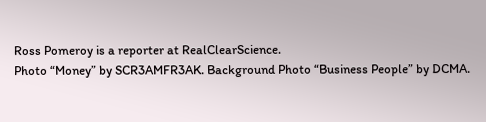Ross Pomeroy is a reporter at RealClearScience.
Photo “Money” by SCR3AMFR3AK. Background Photo “Business People” by DCMA.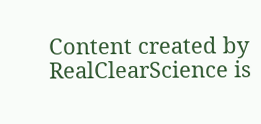Content created by  RealClearScience is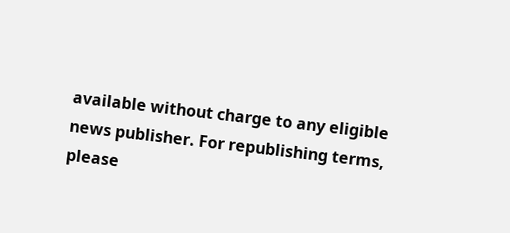available without charge to any eligible news publisher. For republishing terms, please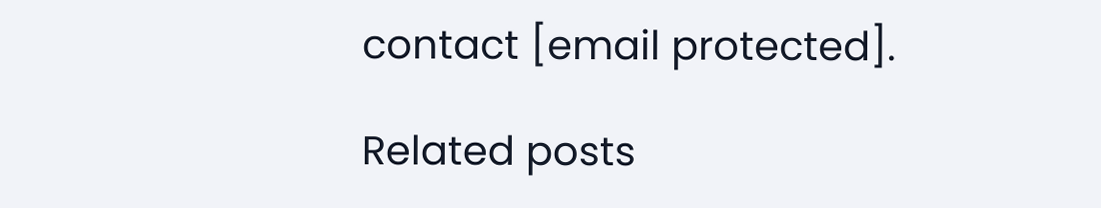contact [email protected].

Related posts